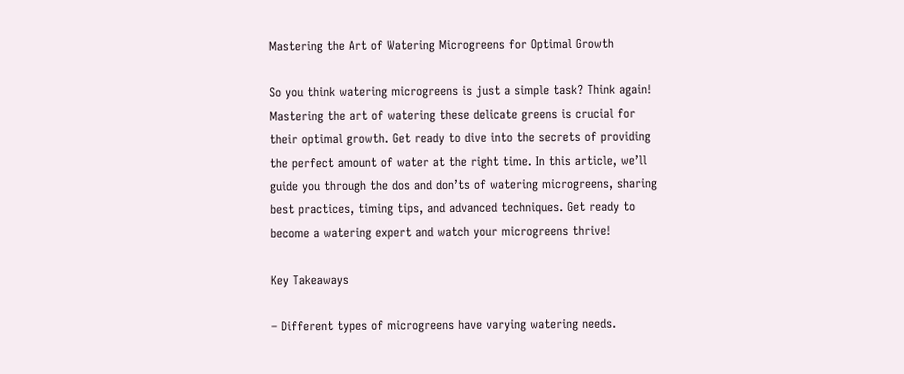Mastering the Art of Watering Microgreens for Optimal Growth

So you think watering microgreens is just a simple task? Think again! Mastering the art of watering these delicate greens is crucial for their optimal growth. Get ready to dive into the secrets of providing the perfect amount of water at the right time. In this article, we’ll guide you through the dos and don’ts of watering microgreens, sharing best practices, timing tips, and advanced techniques. Get ready to become a watering expert and watch your microgreens thrive!

Key Takeaways

– Different types of microgreens have varying watering needs.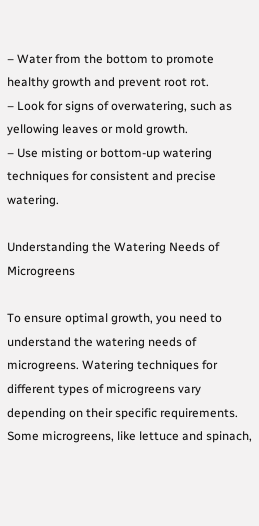– Water from the bottom to promote healthy growth and prevent root rot.
– Look for signs of overwatering, such as yellowing leaves or mold growth.
– Use misting or bottom-up watering techniques for consistent and precise watering.

Understanding the Watering Needs of Microgreens

To ensure optimal growth, you need to understand the watering needs of microgreens. Watering techniques for different types of microgreens vary depending on their specific requirements. Some microgreens, like lettuce and spinach,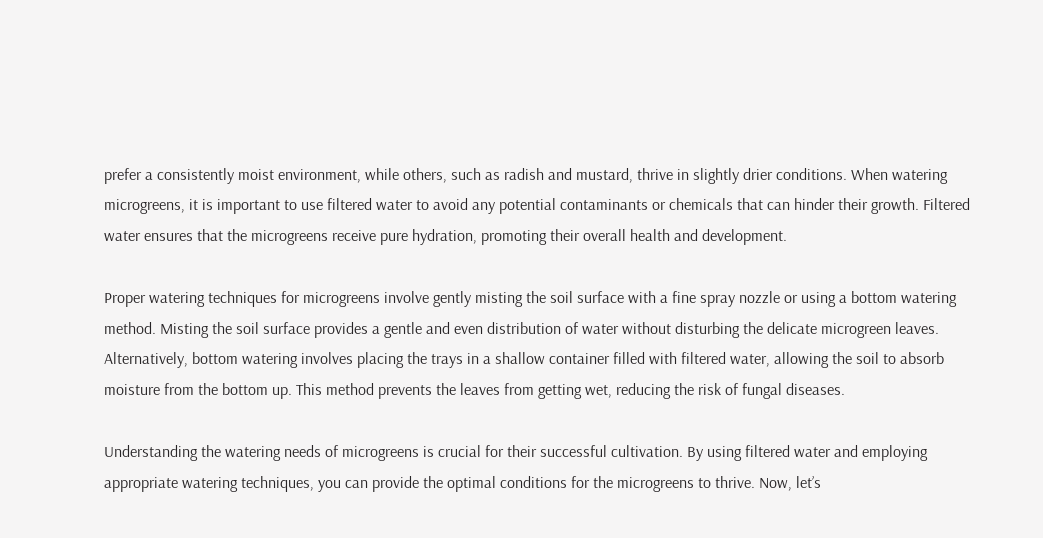prefer a consistently moist environment, while others, such as radish and mustard, thrive in slightly drier conditions. When watering microgreens, it is important to use filtered water to avoid any potential contaminants or chemicals that can hinder their growth. Filtered water ensures that the microgreens receive pure hydration, promoting their overall health and development.

Proper watering techniques for microgreens involve gently misting the soil surface with a fine spray nozzle or using a bottom watering method. Misting the soil surface provides a gentle and even distribution of water without disturbing the delicate microgreen leaves. Alternatively, bottom watering involves placing the trays in a shallow container filled with filtered water, allowing the soil to absorb moisture from the bottom up. This method prevents the leaves from getting wet, reducing the risk of fungal diseases.

Understanding the watering needs of microgreens is crucial for their successful cultivation. By using filtered water and employing appropriate watering techniques, you can provide the optimal conditions for the microgreens to thrive. Now, let’s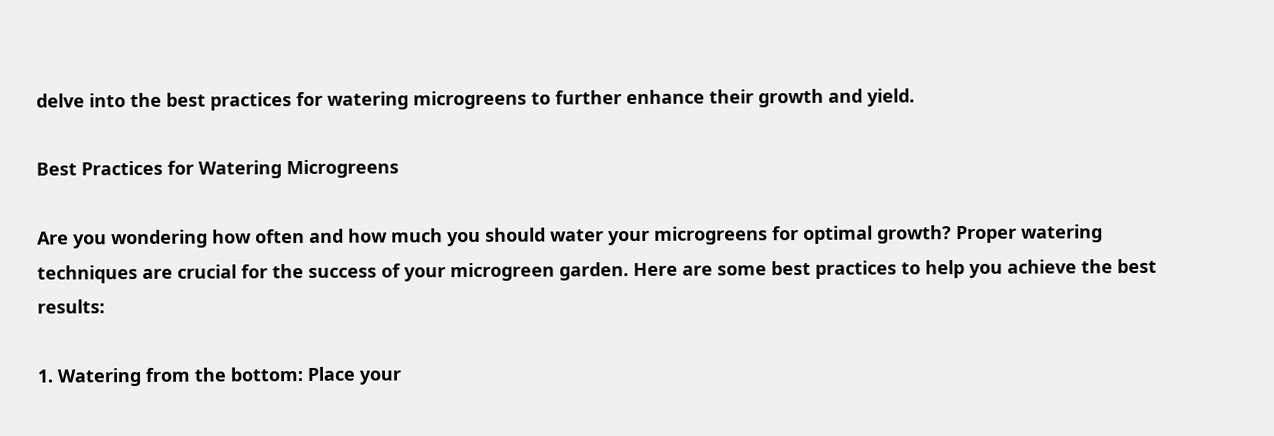delve into the best practices for watering microgreens to further enhance their growth and yield.

Best Practices for Watering Microgreens

Are you wondering how often and how much you should water your microgreens for optimal growth? Proper watering techniques are crucial for the success of your microgreen garden. Here are some best practices to help you achieve the best results:

1. Watering from the bottom: Place your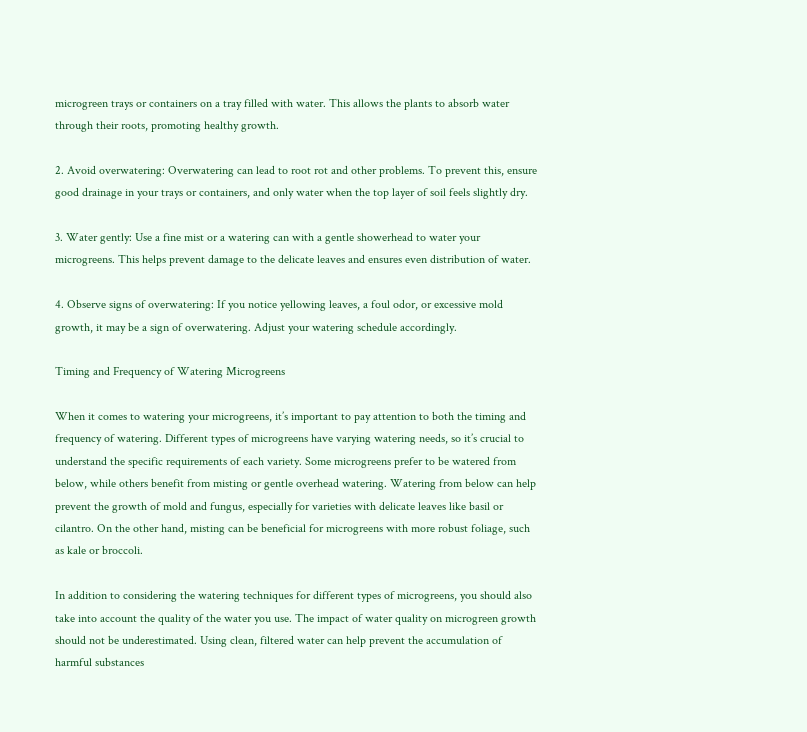microgreen trays or containers on a tray filled with water. This allows the plants to absorb water through their roots, promoting healthy growth.

2. Avoid overwatering: Overwatering can lead to root rot and other problems. To prevent this, ensure good drainage in your trays or containers, and only water when the top layer of soil feels slightly dry.

3. Water gently: Use a fine mist or a watering can with a gentle showerhead to water your microgreens. This helps prevent damage to the delicate leaves and ensures even distribution of water.

4. Observe signs of overwatering: If you notice yellowing leaves, a foul odor, or excessive mold growth, it may be a sign of overwatering. Adjust your watering schedule accordingly.

Timing and Frequency of Watering Microgreens

When it comes to watering your microgreens, it’s important to pay attention to both the timing and frequency of watering. Different types of microgreens have varying watering needs, so it’s crucial to understand the specific requirements of each variety. Some microgreens prefer to be watered from below, while others benefit from misting or gentle overhead watering. Watering from below can help prevent the growth of mold and fungus, especially for varieties with delicate leaves like basil or cilantro. On the other hand, misting can be beneficial for microgreens with more robust foliage, such as kale or broccoli.

In addition to considering the watering techniques for different types of microgreens, you should also take into account the quality of the water you use. The impact of water quality on microgreen growth should not be underestimated. Using clean, filtered water can help prevent the accumulation of harmful substances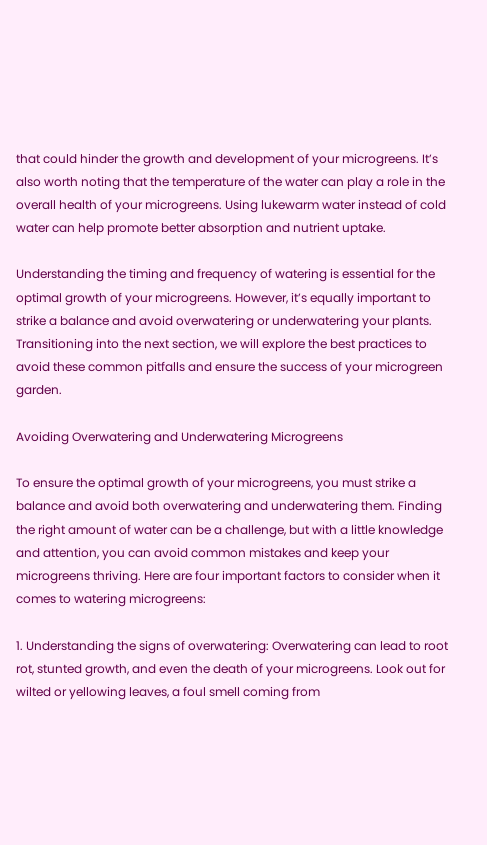that could hinder the growth and development of your microgreens. It’s also worth noting that the temperature of the water can play a role in the overall health of your microgreens. Using lukewarm water instead of cold water can help promote better absorption and nutrient uptake.

Understanding the timing and frequency of watering is essential for the optimal growth of your microgreens. However, it’s equally important to strike a balance and avoid overwatering or underwatering your plants. Transitioning into the next section, we will explore the best practices to avoid these common pitfalls and ensure the success of your microgreen garden.

Avoiding Overwatering and Underwatering Microgreens

To ensure the optimal growth of your microgreens, you must strike a balance and avoid both overwatering and underwatering them. Finding the right amount of water can be a challenge, but with a little knowledge and attention, you can avoid common mistakes and keep your microgreens thriving. Here are four important factors to consider when it comes to watering microgreens:

1. Understanding the signs of overwatering: Overwatering can lead to root rot, stunted growth, and even the death of your microgreens. Look out for wilted or yellowing leaves, a foul smell coming from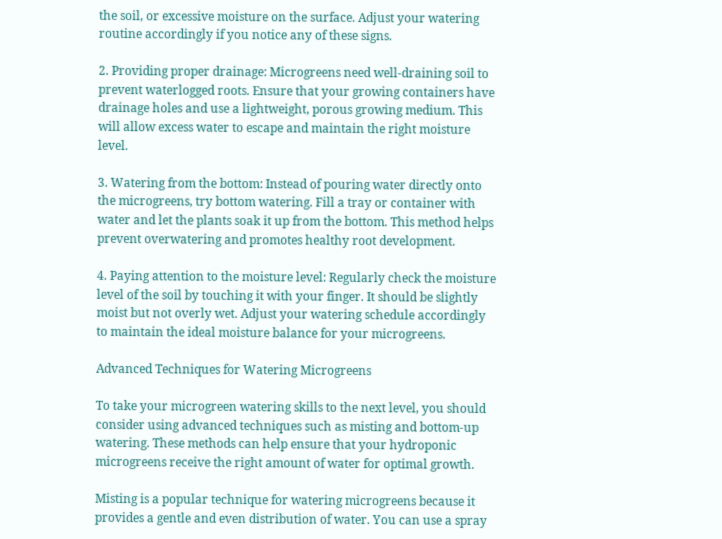the soil, or excessive moisture on the surface. Adjust your watering routine accordingly if you notice any of these signs.

2. Providing proper drainage: Microgreens need well-draining soil to prevent waterlogged roots. Ensure that your growing containers have drainage holes and use a lightweight, porous growing medium. This will allow excess water to escape and maintain the right moisture level.

3. Watering from the bottom: Instead of pouring water directly onto the microgreens, try bottom watering. Fill a tray or container with water and let the plants soak it up from the bottom. This method helps prevent overwatering and promotes healthy root development.

4. Paying attention to the moisture level: Regularly check the moisture level of the soil by touching it with your finger. It should be slightly moist but not overly wet. Adjust your watering schedule accordingly to maintain the ideal moisture balance for your microgreens.

Advanced Techniques for Watering Microgreens

To take your microgreen watering skills to the next level, you should consider using advanced techniques such as misting and bottom-up watering. These methods can help ensure that your hydroponic microgreens receive the right amount of water for optimal growth.

Misting is a popular technique for watering microgreens because it provides a gentle and even distribution of water. You can use a spray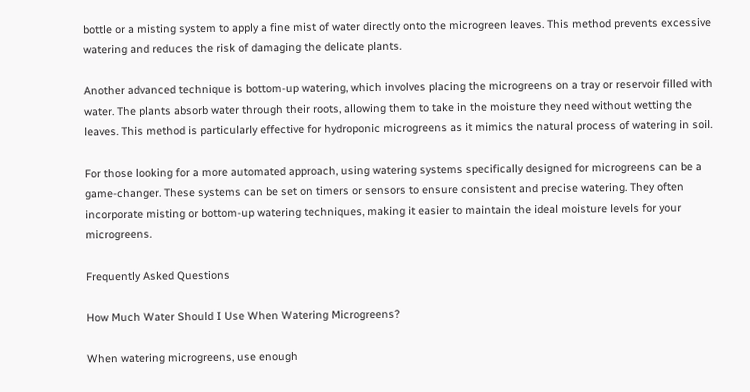bottle or a misting system to apply a fine mist of water directly onto the microgreen leaves. This method prevents excessive watering and reduces the risk of damaging the delicate plants.

Another advanced technique is bottom-up watering, which involves placing the microgreens on a tray or reservoir filled with water. The plants absorb water through their roots, allowing them to take in the moisture they need without wetting the leaves. This method is particularly effective for hydroponic microgreens as it mimics the natural process of watering in soil.

For those looking for a more automated approach, using watering systems specifically designed for microgreens can be a game-changer. These systems can be set on timers or sensors to ensure consistent and precise watering. They often incorporate misting or bottom-up watering techniques, making it easier to maintain the ideal moisture levels for your microgreens.

Frequently Asked Questions

How Much Water Should I Use When Watering Microgreens?

When watering microgreens, use enough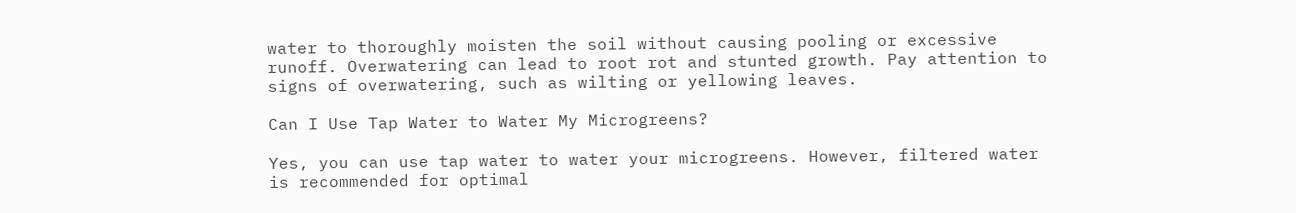water to thoroughly moisten the soil without causing pooling or excessive runoff. Overwatering can lead to root rot and stunted growth. Pay attention to signs of overwatering, such as wilting or yellowing leaves.

Can I Use Tap Water to Water My Microgreens?

Yes, you can use tap water to water your microgreens. However, filtered water is recommended for optimal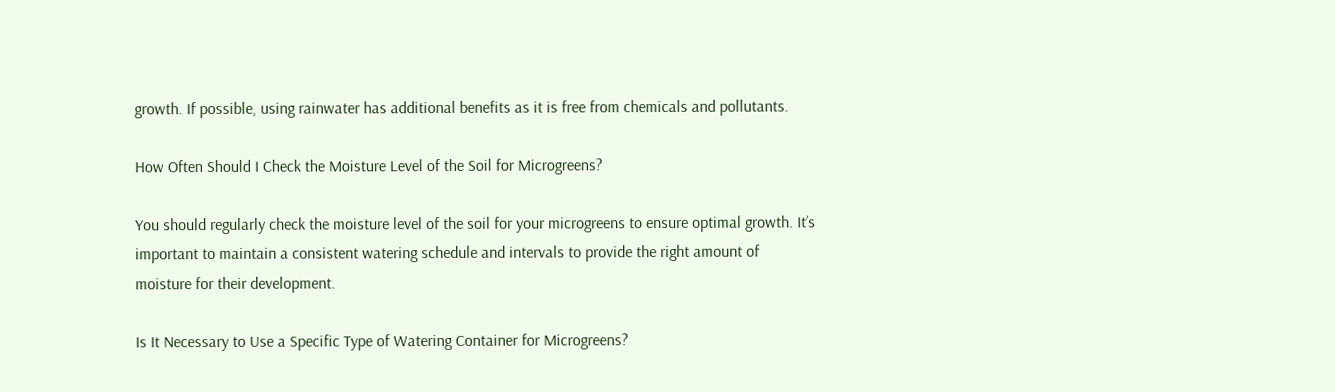growth. If possible, using rainwater has additional benefits as it is free from chemicals and pollutants.

How Often Should I Check the Moisture Level of the Soil for Microgreens?

You should regularly check the moisture level of the soil for your microgreens to ensure optimal growth. It’s important to maintain a consistent watering schedule and intervals to provide the right amount of moisture for their development.

Is It Necessary to Use a Specific Type of Watering Container for Microgreens?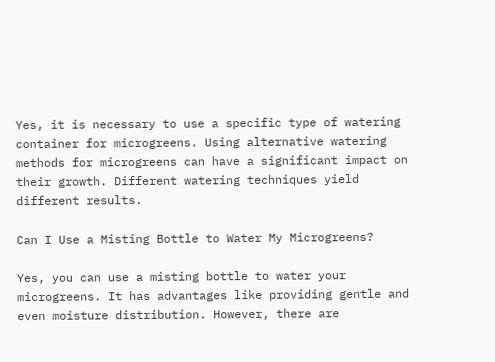Yes, it is necessary to use a specific type of watering container for microgreens. Using alternative watering methods for microgreens can have a significant impact on their growth. Different watering techniques yield different results.

Can I Use a Misting Bottle to Water My Microgreens?

Yes, you can use a misting bottle to water your microgreens. It has advantages like providing gentle and even moisture distribution. However, there are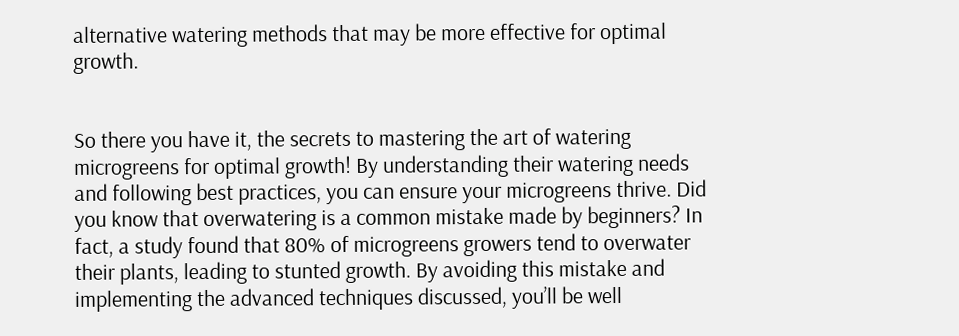alternative watering methods that may be more effective for optimal growth.


So there you have it, the secrets to mastering the art of watering microgreens for optimal growth! By understanding their watering needs and following best practices, you can ensure your microgreens thrive. Did you know that overwatering is a common mistake made by beginners? In fact, a study found that 80% of microgreens growers tend to overwater their plants, leading to stunted growth. By avoiding this mistake and implementing the advanced techniques discussed, you’ll be well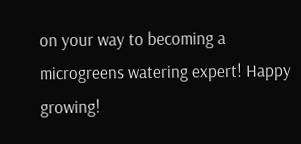on your way to becoming a microgreens watering expert! Happy growing!